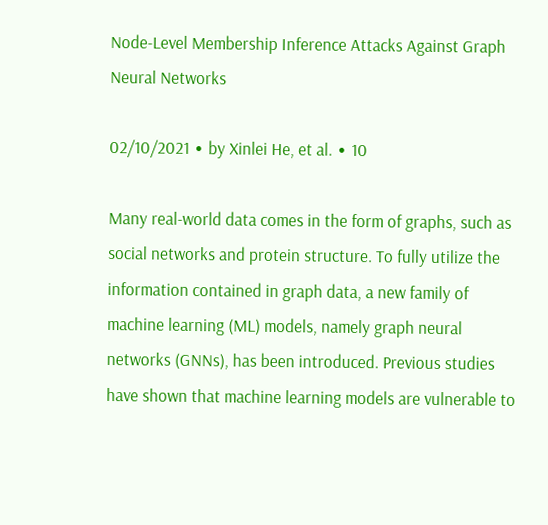Node-Level Membership Inference Attacks Against Graph Neural Networks

02/10/2021 ∙ by Xinlei He, et al. ∙ 10

Many real-world data comes in the form of graphs, such as social networks and protein structure. To fully utilize the information contained in graph data, a new family of machine learning (ML) models, namely graph neural networks (GNNs), has been introduced. Previous studies have shown that machine learning models are vulnerable to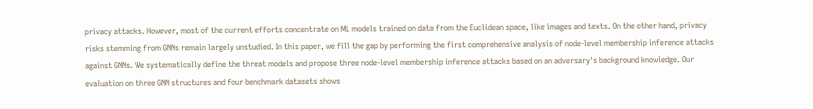privacy attacks. However, most of the current efforts concentrate on ML models trained on data from the Euclidean space, like images and texts. On the other hand, privacy risks stemming from GNNs remain largely unstudied. In this paper, we fill the gap by performing the first comprehensive analysis of node-level membership inference attacks against GNNs. We systematically define the threat models and propose three node-level membership inference attacks based on an adversary's background knowledge. Our evaluation on three GNN structures and four benchmark datasets shows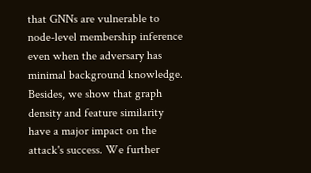that GNNs are vulnerable to node-level membership inference even when the adversary has minimal background knowledge. Besides, we show that graph density and feature similarity have a major impact on the attack's success. We further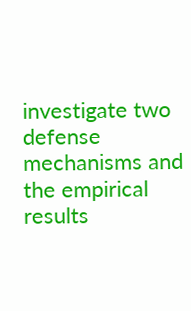investigate two defense mechanisms and the empirical results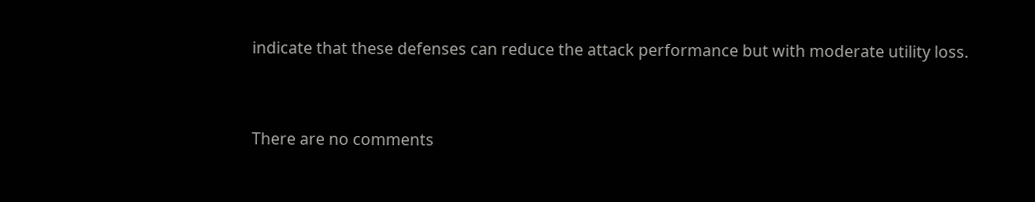indicate that these defenses can reduce the attack performance but with moderate utility loss.



There are no comments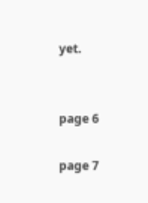yet.


page 6

page 7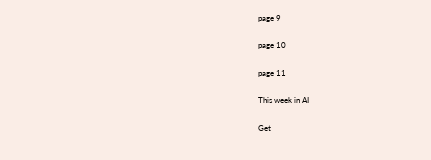page 9

page 10

page 11

This week in AI

Get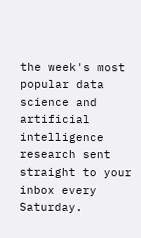the week's most popular data science and artificial intelligence research sent straight to your inbox every Saturday.